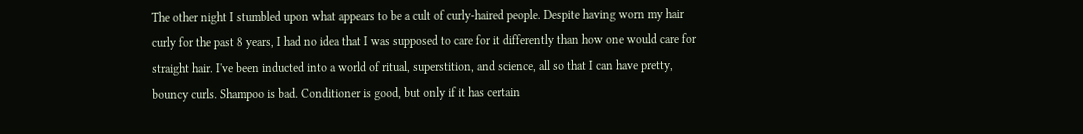The other night I stumbled upon what appears to be a cult of curly-haired people. Despite having worn my hair curly for the past 8 years, I had no idea that I was supposed to care for it differently than how one would care for straight hair. I've been inducted into a world of ritual, superstition, and science, all so that I can have pretty, bouncy curls. Shampoo is bad. Conditioner is good, but only if it has certain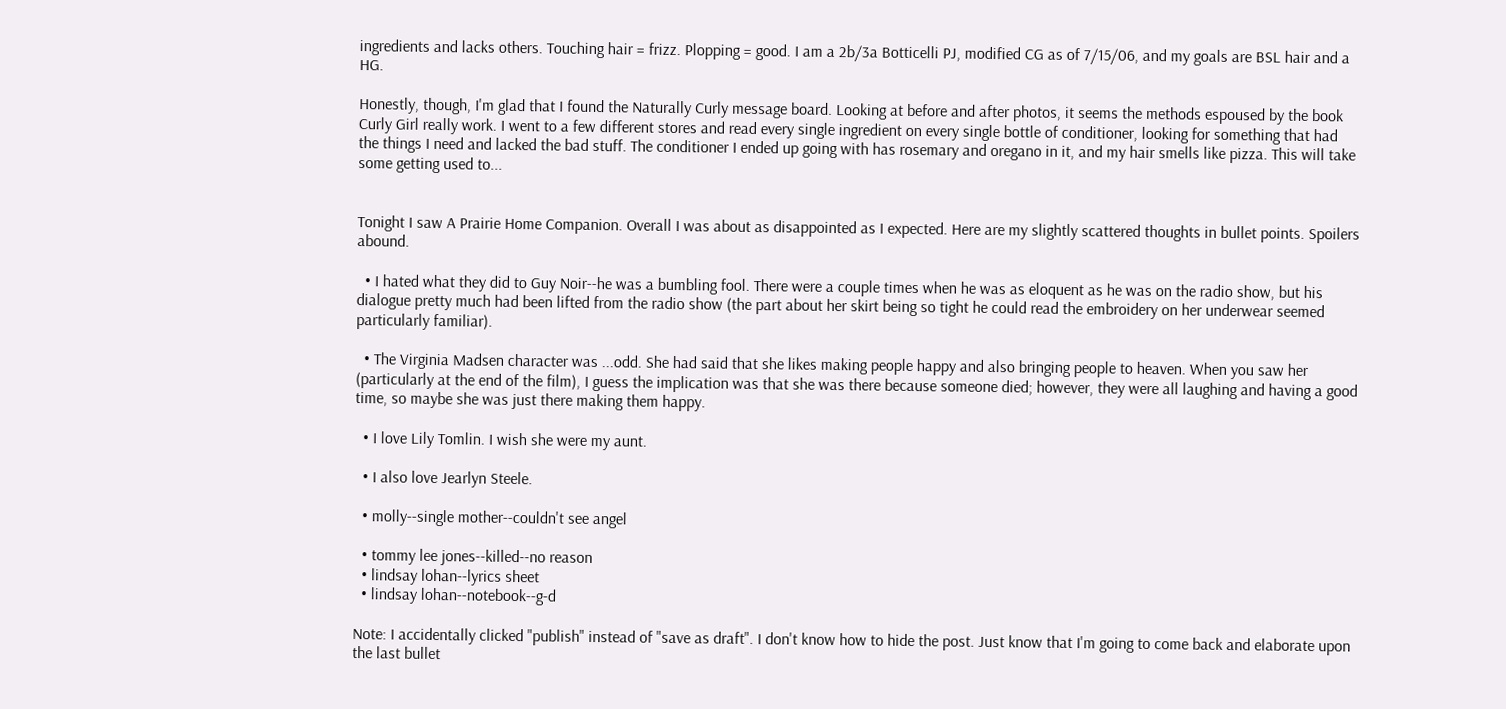ingredients and lacks others. Touching hair = frizz. Plopping = good. I am a 2b/3a Botticelli PJ, modified CG as of 7/15/06, and my goals are BSL hair and a HG.

Honestly, though, I'm glad that I found the Naturally Curly message board. Looking at before and after photos, it seems the methods espoused by the book Curly Girl really work. I went to a few different stores and read every single ingredient on every single bottle of conditioner, looking for something that had the things I need and lacked the bad stuff. The conditioner I ended up going with has rosemary and oregano in it, and my hair smells like pizza. This will take some getting used to...


Tonight I saw A Prairie Home Companion. Overall I was about as disappointed as I expected. Here are my slightly scattered thoughts in bullet points. Spoilers abound.

  • I hated what they did to Guy Noir--he was a bumbling fool. There were a couple times when he was as eloquent as he was on the radio show, but his dialogue pretty much had been lifted from the radio show (the part about her skirt being so tight he could read the embroidery on her underwear seemed particularly familiar).

  • The Virginia Madsen character was ...odd. She had said that she likes making people happy and also bringing people to heaven. When you saw her (particularly at the end of the film), I guess the implication was that she was there because someone died; however, they were all laughing and having a good time, so maybe she was just there making them happy.

  • I love Lily Tomlin. I wish she were my aunt.

  • I also love Jearlyn Steele.

  • molly--single mother--couldn't see angel

  • tommy lee jones--killed--no reason
  • lindsay lohan--lyrics sheet
  • lindsay lohan--notebook--g-d

Note: I accidentally clicked "publish" instead of "save as draft". I don't know how to hide the post. Just know that I'm going to come back and elaborate upon the last bullet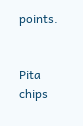points.


Pita chips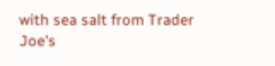with sea salt from Trader Joe's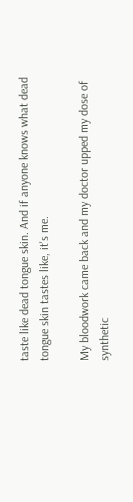taste like dead tongue skin. And if anyone knows what dead tongue skin tastes like, it's me.

My bloodwork came back and my doctor upped my dose of synthetic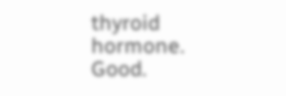thyroid hormone. Good.